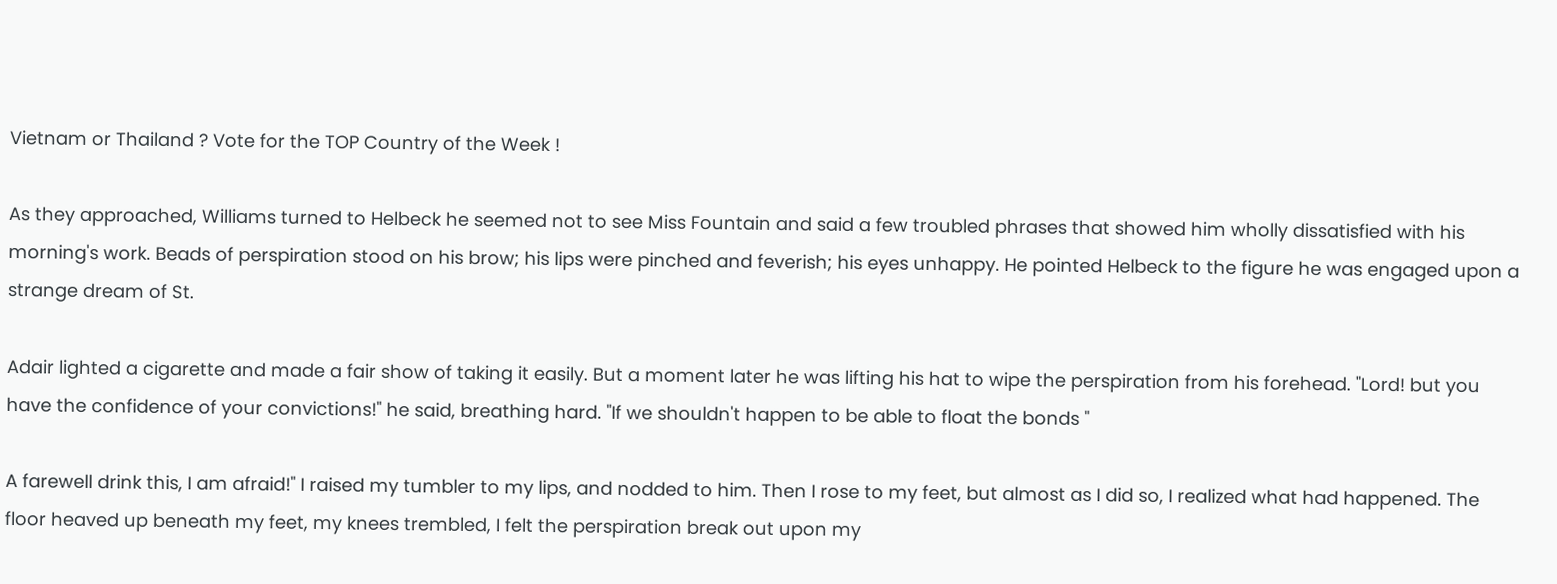Vietnam or Thailand ? Vote for the TOP Country of the Week !

As they approached, Williams turned to Helbeck he seemed not to see Miss Fountain and said a few troubled phrases that showed him wholly dissatisfied with his morning's work. Beads of perspiration stood on his brow; his lips were pinched and feverish; his eyes unhappy. He pointed Helbeck to the figure he was engaged upon a strange dream of St.

Adair lighted a cigarette and made a fair show of taking it easily. But a moment later he was lifting his hat to wipe the perspiration from his forehead. "Lord! but you have the confidence of your convictions!" he said, breathing hard. "If we shouldn't happen to be able to float the bonds "

A farewell drink this, I am afraid!" I raised my tumbler to my lips, and nodded to him. Then I rose to my feet, but almost as I did so, I realized what had happened. The floor heaved up beneath my feet, my knees trembled, I felt the perspiration break out upon my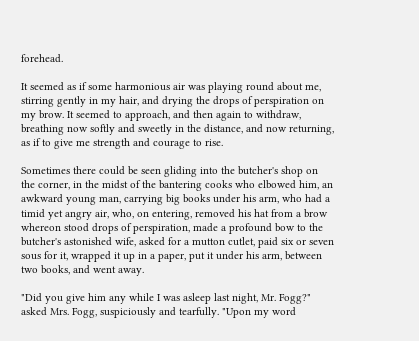forehead.

It seemed as if some harmonious air was playing round about me, stirring gently in my hair, and drying the drops of perspiration on my brow. It seemed to approach, and then again to withdraw, breathing now softly and sweetly in the distance, and now returning, as if to give me strength and courage to rise.

Sometimes there could be seen gliding into the butcher's shop on the corner, in the midst of the bantering cooks who elbowed him, an awkward young man, carrying big books under his arm, who had a timid yet angry air, who, on entering, removed his hat from a brow whereon stood drops of perspiration, made a profound bow to the butcher's astonished wife, asked for a mutton cutlet, paid six or seven sous for it, wrapped it up in a paper, put it under his arm, between two books, and went away.

"Did you give him any while I was asleep last night, Mr. Fogg?" asked Mrs. Fogg, suspiciously and tearfully. "Upon my word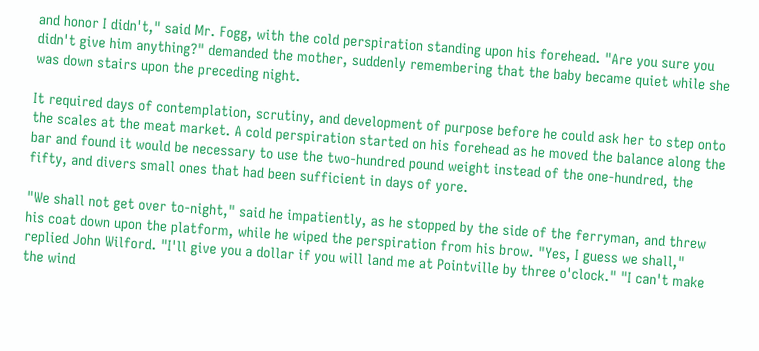and honor I didn't," said Mr. Fogg, with the cold perspiration standing upon his forehead. "Are you sure you didn't give him anything?" demanded the mother, suddenly remembering that the baby became quiet while she was down stairs upon the preceding night.

It required days of contemplation, scrutiny, and development of purpose before he could ask her to step onto the scales at the meat market. A cold perspiration started on his forehead as he moved the balance along the bar and found it would be necessary to use the two-hundred pound weight instead of the one-hundred, the fifty, and divers small ones that had been sufficient in days of yore.

"We shall not get over to-night," said he impatiently, as he stopped by the side of the ferryman, and threw his coat down upon the platform, while he wiped the perspiration from his brow. "Yes, I guess we shall," replied John Wilford. "I'll give you a dollar if you will land me at Pointville by three o'clock." "I can't make the wind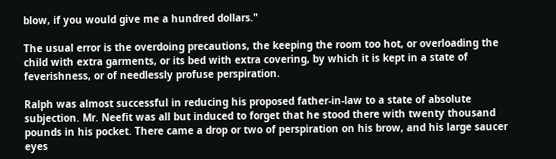blow, if you would give me a hundred dollars."

The usual error is the overdoing precautions, the keeping the room too hot, or overloading the child with extra garments, or its bed with extra covering, by which it is kept in a state of feverishness, or of needlessly profuse perspiration.

Ralph was almost successful in reducing his proposed father-in-law to a state of absolute subjection. Mr. Neefit was all but induced to forget that he stood there with twenty thousand pounds in his pocket. There came a drop or two of perspiration on his brow, and his large saucer eyes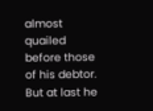almost quailed before those of his debtor. But at last he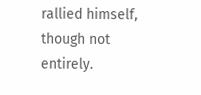rallied himself, though not entirely.